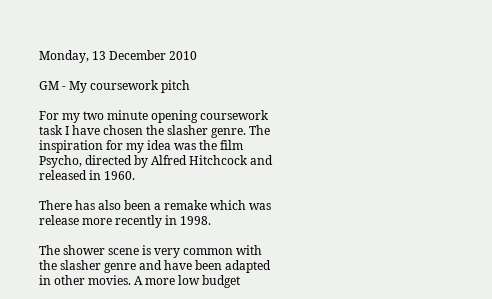Monday, 13 December 2010

GM - My coursework pitch

For my two minute opening coursework task I have chosen the slasher genre. The inspiration for my idea was the film Psycho, directed by Alfred Hitchcock and released in 1960.

There has also been a remake which was release more recently in 1998.

The shower scene is very common with the slasher genre and have been adapted in other movies. A more low budget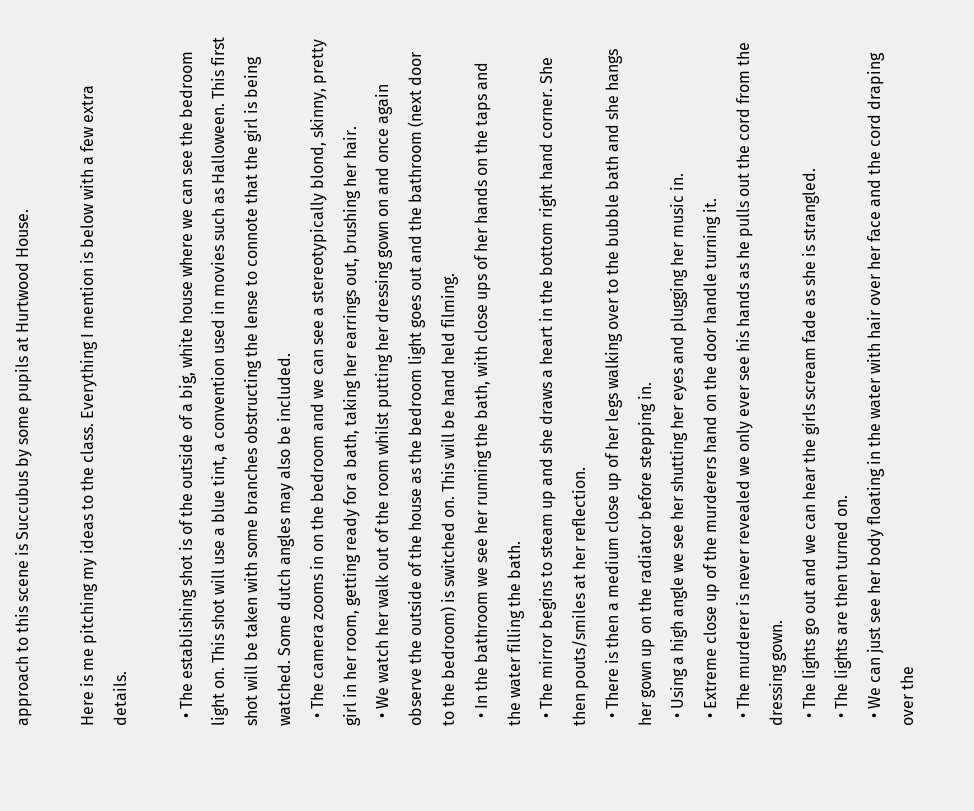approach to this scene is Succubus by some pupils at Hurtwood House.

Here is me pitching my ideas to the class. Everything I mention is below with a few extra details.

  • The establishing shot is of the outside of a big, white house where we can see the bedroom light on. This shot will use a blue tint, a convention used in movies such as Halloween. This first shot will be taken with some branches obstructing the lense to connote that the girl is being watched. Some dutch angles may also be included.
  • The camera zooms in on the bedroom and we can see a stereotypically blond, skinny, pretty girl in her room, getting ready for a bath, taking her earrings out, brushing her hair.
  • We watch her walk out of the room whilst putting her dressing gown on and once again observe the outside of the house as the bedroom light goes out and the bathroom (next door to the bedroom) is switched on. This will be hand held filming.
  • In the bathroom we see her running the bath, with close ups of her hands on the taps and the water filling the bath.
  • The mirror begins to steam up and she draws a heart in the bottom right hand corner. She then pouts/smiles at her reflection.
  • There is then a medium close up of her legs walking over to the bubble bath and she hangs her gown up on the radiator before stepping in.
  • Using a high angle we see her shutting her eyes and plugging her music in.
  • Extreme close up of the murderers hand on the door handle turning it.
  • The murderer is never revealed we only ever see his hands as he pulls out the cord from the dressing gown.
  • The lights go out and we can hear the girls scream fade as she is strangled.
  • The lights are then turned on.
  • We can just see her body floating in the water with hair over her face and the cord draping over the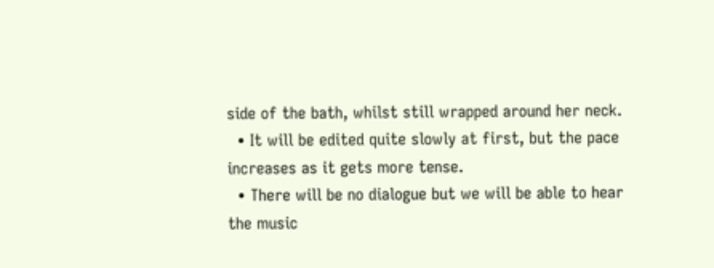side of the bath, whilst still wrapped around her neck.
  • It will be edited quite slowly at first, but the pace increases as it gets more tense.
  • There will be no dialogue but we will be able to hear the music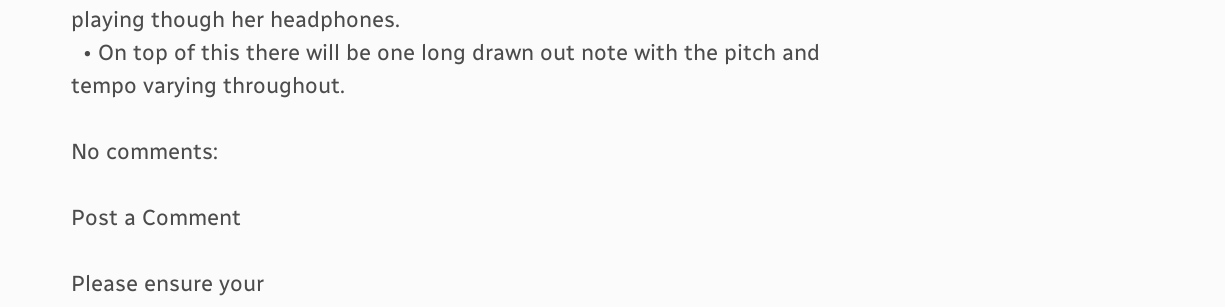playing though her headphones.
  • On top of this there will be one long drawn out note with the pitch and tempo varying throughout.

No comments:

Post a Comment

Please ensure your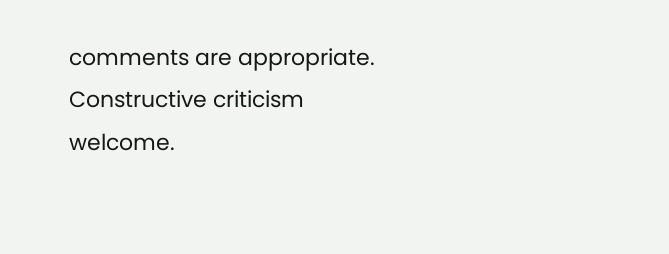comments are appropriate. Constructive criticism welcome.